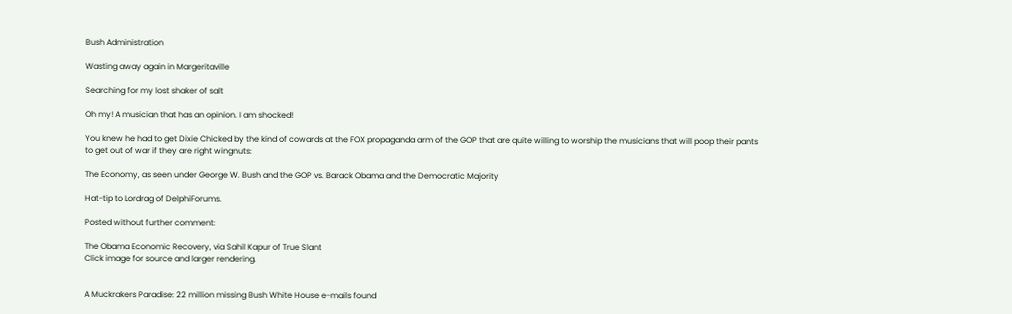Bush Administration

Wasting away again in Margeritaville

Searching for my lost shaker of salt

Oh my! A musician that has an opinion. I am shocked!

You knew he had to get Dixie Chicked by the kind of cowards at the FOX propaganda arm of the GOP that are quite willing to worship the musicians that will poop their pants to get out of war if they are right wingnuts:

The Economy, as seen under George W. Bush and the GOP vs. Barack Obama and the Democratic Majority

Hat-tip to Lordrag of DelphiForums.

Posted without further comment:

The Obama Economic Recovery, via Sahil Kapur of True Slant
Click image for source and larger rendering.


A Muckrakers Paradise: 22 million missing Bush White House e-mails found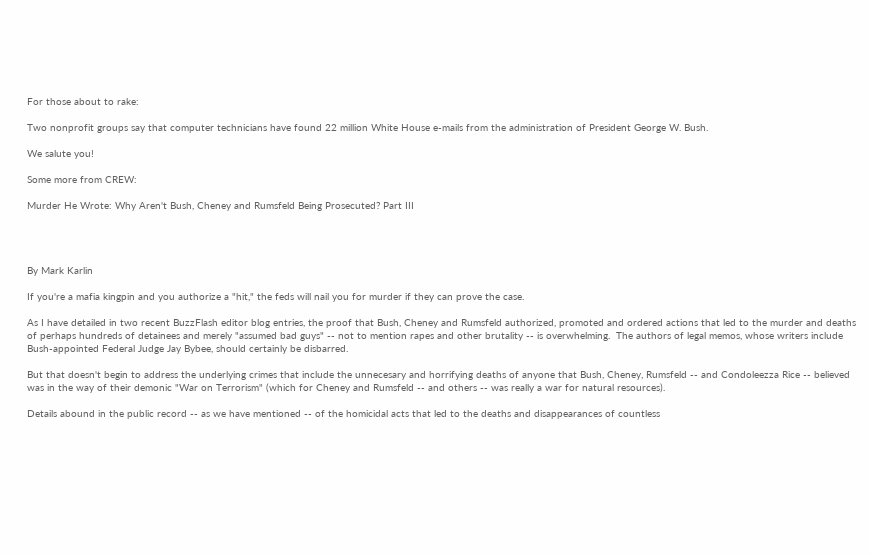For those about to rake:

Two nonprofit groups say that computer technicians have found 22 million White House e-mails from the administration of President George W. Bush.

We salute you!

Some more from CREW:

Murder He Wrote: Why Aren't Bush, Cheney and Rumsfeld Being Prosecuted? Part III




By Mark Karlin

If you're a mafia kingpin and you authorize a "hit," the feds will nail you for murder if they can prove the case.

As I have detailed in two recent BuzzFlash editor blog entries, the proof that Bush, Cheney and Rumsfeld authorized, promoted and ordered actions that led to the murder and deaths of perhaps hundreds of detainees and merely "assumed bad guys" -- not to mention rapes and other brutality -- is overwhelming.  The authors of legal memos, whose writers include Bush-appointed Federal Judge Jay Bybee, should certainly be disbarred.

But that doesn't begin to address the underlying crimes that include the unnecesary and horrifying deaths of anyone that Bush, Cheney, Rumsfeld -- and Condoleezza Rice -- believed was in the way of their demonic "War on Terrorism" (which for Cheney and Rumsfeld -- and others -- was really a war for natural resources).

Details abound in the public record -- as we have mentioned -- of the homicidal acts that led to the deaths and disappearances of countless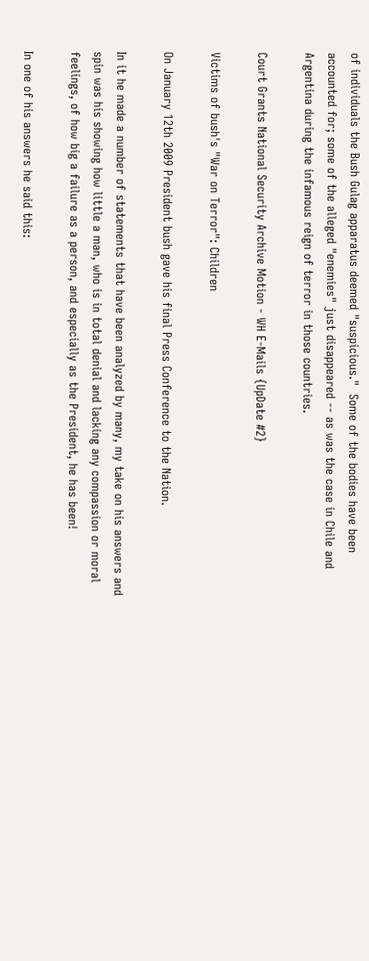of individuals the Bush Gulag apparatus deemed "suspicious."  Some of the bodies have been accounted for; some of the alleged "enemies" just disappeared -- as was the case in Chile and Argentina during the infamous reign of terror in those countries.

Court Grants National Security Archive Motion - WH E-Mails {UpDate #2}

Victims of bush's "War on Terror": Children

On January 12th 2009 President bush gave his final Press Conference to the Nation.

In it he made a number of statements that have been analyzed by many, my take on his answers and spin was his showing how little a man, who is in total denial and lacking any compassion or moral feelings, of how big a failure as a person, and especially as the President, he has been!

In one of his answers he said this: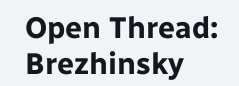Open Thread: Brezhinsky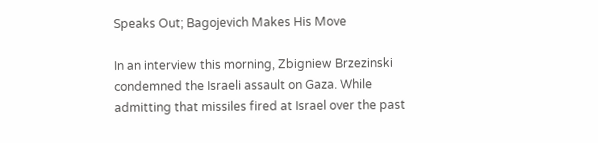Speaks Out; Bagojevich Makes His Move

In an interview this morning, Zbigniew Brzezinski condemned the Israeli assault on Gaza. While admitting that missiles fired at Israel over the past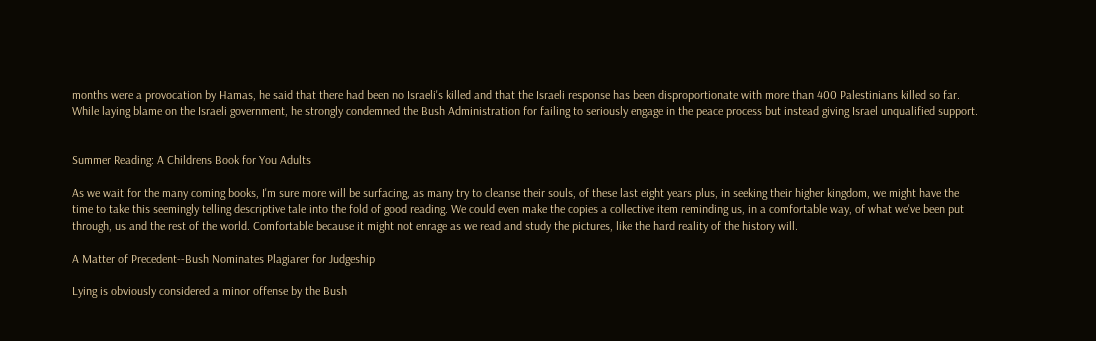months were a provocation by Hamas, he said that there had been no Israeli's killed and that the Israeli response has been disproportionate with more than 400 Palestinians killed so far. While laying blame on the Israeli government, he strongly condemned the Bush Administration for failing to seriously engage in the peace process but instead giving Israel unqualified support.


Summer Reading: A Childrens Book for You Adults

As we wait for the many coming books, I'm sure more will be surfacing, as many try to cleanse their souls, of these last eight years plus, in seeking their higher kingdom, we might have the time to take this seemingly telling descriptive tale into the fold of good reading. We could even make the copies a collective item reminding us, in a comfortable way, of what we've been put through, us and the rest of the world. Comfortable because it might not enrage as we read and study the pictures, like the hard reality of the history will.

A Matter of Precedent--Bush Nominates Plagiarer for Judgeship

Lying is obviously considered a minor offense by the Bush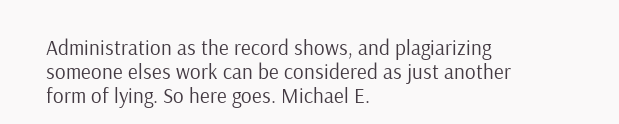Administration as the record shows, and plagiarizing someone elses work can be considered as just another form of lying. So here goes. Michael E.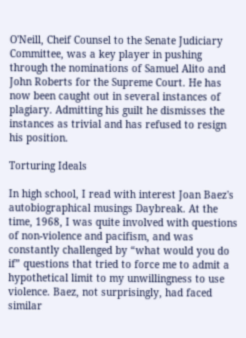O'Neill, Cheif Counsel to the Senate Judiciary Committee, was a key player in pushing through the nominations of Samuel Alito and John Roberts for the Supreme Court. He has now been caught out in several instances of plagiary. Admitting his guilt he dismisses the instances as trivial and has refused to resign his position.

Torturing Ideals

In high school, I read with interest Joan Baez's autobiographical musings Daybreak. At the time, 1968, I was quite involved with questions of non-violence and pacifism, and was constantly challenged by “what would you do if” questions that tried to force me to admit a hypothetical limit to my unwillingness to use violence. Baez, not surprisingly, had faced similar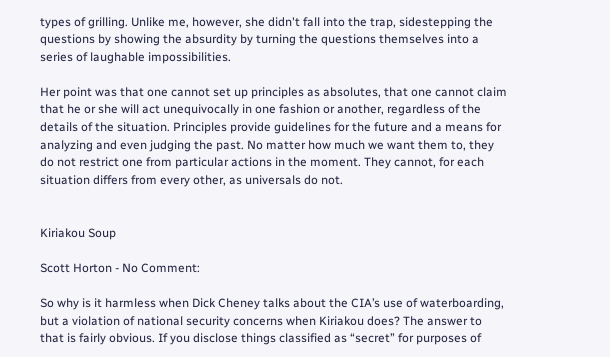types of grilling. Unlike me, however, she didn't fall into the trap, sidestepping the questions by showing the absurdity by turning the questions themselves into a series of laughable impossibilities.

Her point was that one cannot set up principles as absolutes, that one cannot claim that he or she will act unequivocally in one fashion or another, regardless of the details of the situation. Principles provide guidelines for the future and a means for analyzing and even judging the past. No matter how much we want them to, they do not restrict one from particular actions in the moment. They cannot, for each situation differs from every other, as universals do not.


Kiriakou Soup

Scott Horton - No Comment:

So why is it harmless when Dick Cheney talks about the CIA’s use of waterboarding, but a violation of national security concerns when Kiriakou does? The answer to that is fairly obvious. If you disclose things classified as “secret” for purposes of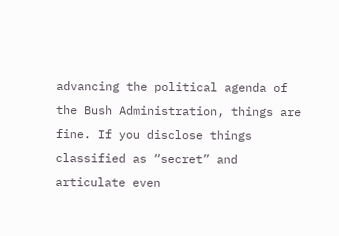advancing the political agenda of the Bush Administration, things are fine. If you disclose things classified as “secret” and articulate even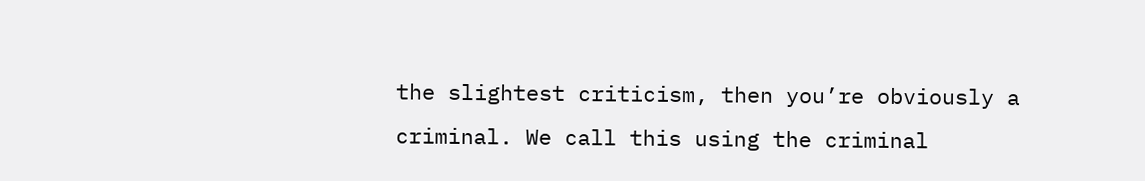the slightest criticism, then you’re obviously a criminal. We call this using the criminal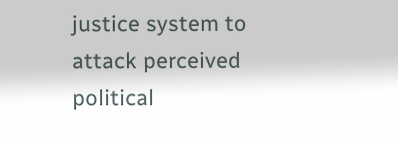justice system to attack perceived political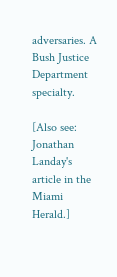adversaries. A Bush Justice Department specialty.

[Also see: Jonathan Landay's article in the Miami Herald.]